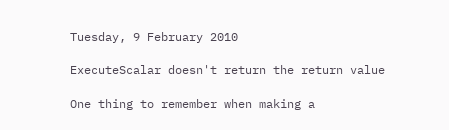Tuesday, 9 February 2010

ExecuteScalar doesn't return the return value

One thing to remember when making a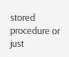stored procedure or just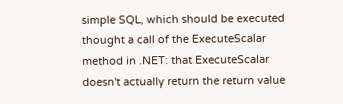simple SQL, which should be executed thought a call of the ExecuteScalar method in .NET: that ExecuteScalar doesn't actually return the return value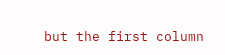but the first column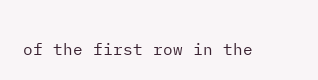of the first row in the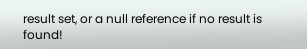result set, or a null reference if no result is found!